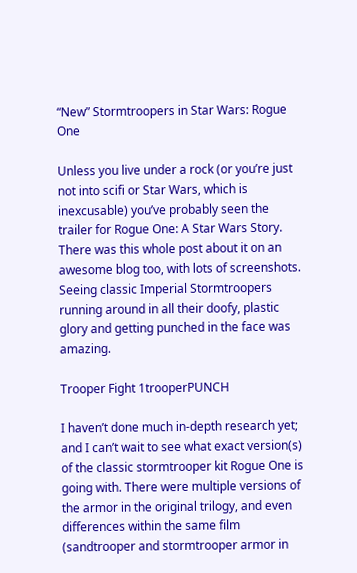“New” Stormtroopers in Star Wars: Rogue One

Unless you live under a rock (or you’re just not into scifi or Star Wars, which is inexcusable) you’ve probably seen the trailer for Rogue One: A Star Wars Story. There was this whole post about it on an awesome blog too, with lots of screenshots. Seeing classic Imperial Stormtroopers running around in all their doofy, plastic glory and getting punched in the face was amazing.

Trooper Fight 1trooperPUNCH

I haven’t done much in-depth research yet; and I can’t wait to see what exact version(s) of the classic stormtrooper kit Rogue One is going with. There were multiple versions of the armor in the original trilogy, and even differences within the same film (sandtrooper and stormtrooper armor in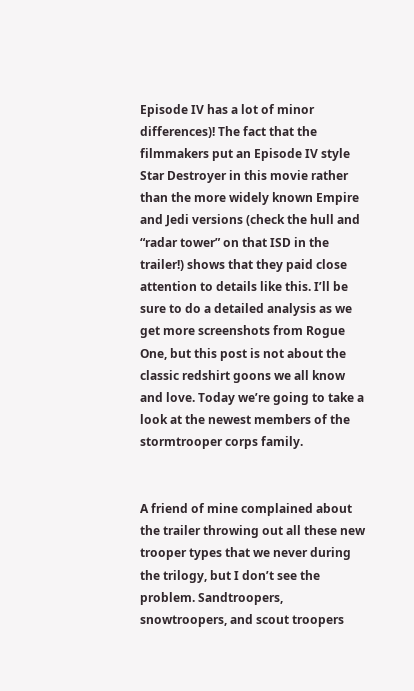Episode IV has a lot of minor differences)! The fact that the filmmakers put an Episode IV style Star Destroyer in this movie rather than the more widely known Empire and Jedi versions (check the hull and “radar tower” on that ISD in the trailer!) shows that they paid close attention to details like this. I’ll be sure to do a detailed analysis as we get more screenshots from Rogue One, but this post is not about the classic redshirt goons we all know and love. Today we’re going to take a look at the newest members of the stormtrooper corps family.


A friend of mine complained about the trailer throwing out all these new trooper types that we never during the trilogy, but I don’t see the problem. Sandtroopers, snowtroopers, and scout troopers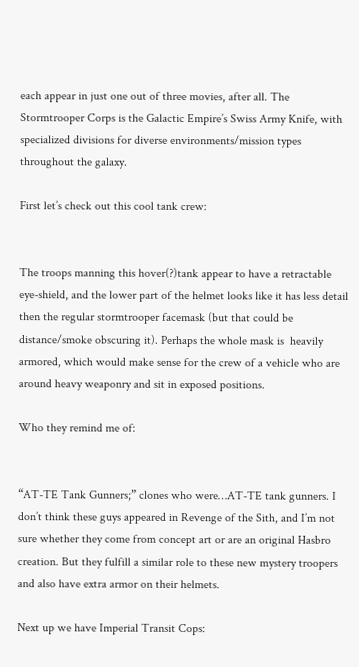each appear in just one out of three movies, after all. The Stormtrooper Corps is the Galactic Empire’s Swiss Army Knife, with specialized divisions for diverse environments/mission types throughout the galaxy.

First let’s check out this cool tank crew:


The troops manning this hover(?)tank appear to have a retractable eye-shield, and the lower part of the helmet looks like it has less detail then the regular stormtrooper facemask (but that could be distance/smoke obscuring it). Perhaps the whole mask is  heavily armored, which would make sense for the crew of a vehicle who are around heavy weaponry and sit in exposed positions.

Who they remind me of:


“AT-TE Tank Gunners;” clones who were…AT-TE tank gunners. I don’t think these guys appeared in Revenge of the Sith, and I’m not sure whether they come from concept art or are an original Hasbro creation. But they fulfill a similar role to these new mystery troopers and also have extra armor on their helmets.

Next up we have Imperial Transit Cops: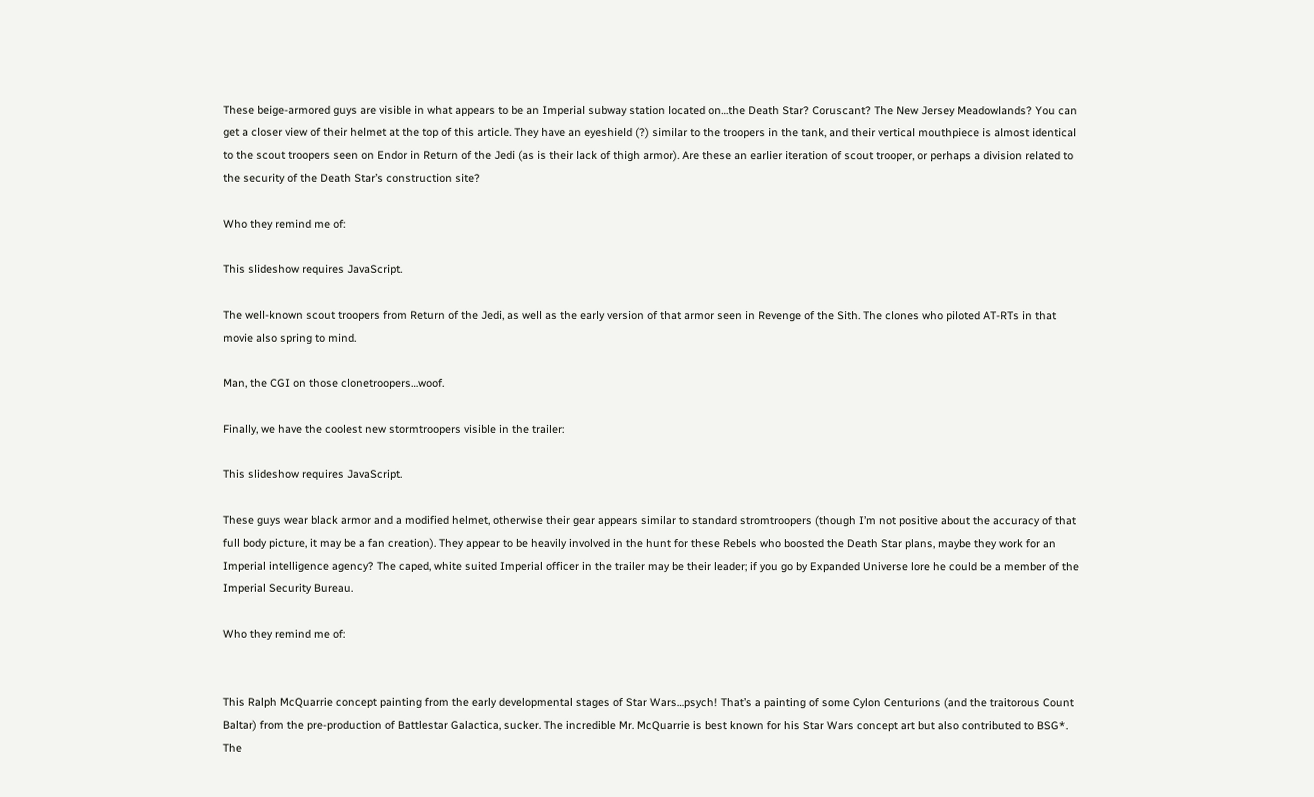These beige-armored guys are visible in what appears to be an Imperial subway station located on…the Death Star? Coruscant? The New Jersey Meadowlands? You can get a closer view of their helmet at the top of this article. They have an eyeshield (?) similar to the troopers in the tank, and their vertical mouthpiece is almost identical to the scout troopers seen on Endor in Return of the Jedi (as is their lack of thigh armor). Are these an earlier iteration of scout trooper, or perhaps a division related to the security of the Death Star’s construction site?

Who they remind me of:

This slideshow requires JavaScript.

The well-known scout troopers from Return of the Jedi, as well as the early version of that armor seen in Revenge of the Sith. The clones who piloted AT-RTs in that movie also spring to mind.

Man, the CGI on those clonetroopers…woof.

Finally, we have the coolest new stormtroopers visible in the trailer:

This slideshow requires JavaScript.

These guys wear black armor and a modified helmet, otherwise their gear appears similar to standard stromtroopers (though I’m not positive about the accuracy of that full body picture, it may be a fan creation). They appear to be heavily involved in the hunt for these Rebels who boosted the Death Star plans, maybe they work for an Imperial intelligence agency? The caped, white suited Imperial officer in the trailer may be their leader; if you go by Expanded Universe lore he could be a member of the Imperial Security Bureau.

Who they remind me of:


This Ralph McQuarrie concept painting from the early developmental stages of Star Wars…psych! That’s a painting of some Cylon Centurions (and the traitorous Count Baltar) from the pre-production of Battlestar Galactica, sucker. The incredible Mr. McQuarrie is best known for his Star Wars concept art but also contributed to BSG*. The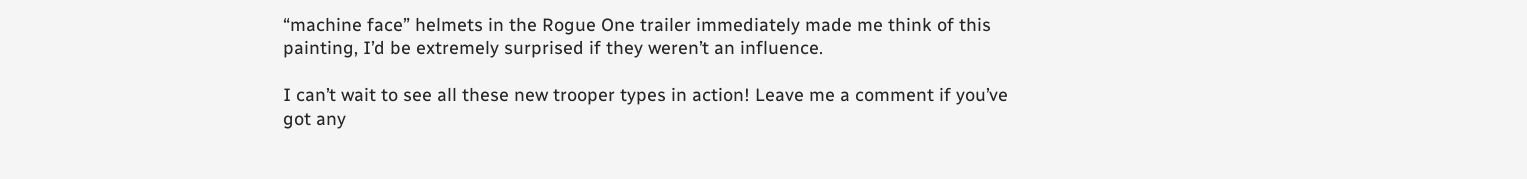“machine face” helmets in the Rogue One trailer immediately made me think of this painting, I’d be extremely surprised if they weren’t an influence.

I can’t wait to see all these new trooper types in action! Leave me a comment if you’ve got any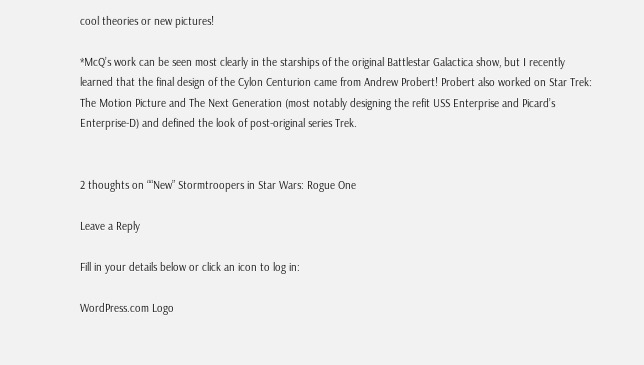cool theories or new pictures!

*McQ’s work can be seen most clearly in the starships of the original Battlestar Galactica show, but I recently learned that the final design of the Cylon Centurion came from Andrew Probert! Probert also worked on Star Trek: The Motion Picture and The Next Generation (most notably designing the refit USS Enterprise and Picard’s Enterprise-D) and defined the look of post-original series Trek.


2 thoughts on ““New” Stormtroopers in Star Wars: Rogue One

Leave a Reply

Fill in your details below or click an icon to log in:

WordPress.com Logo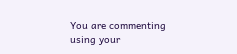You are commenting using your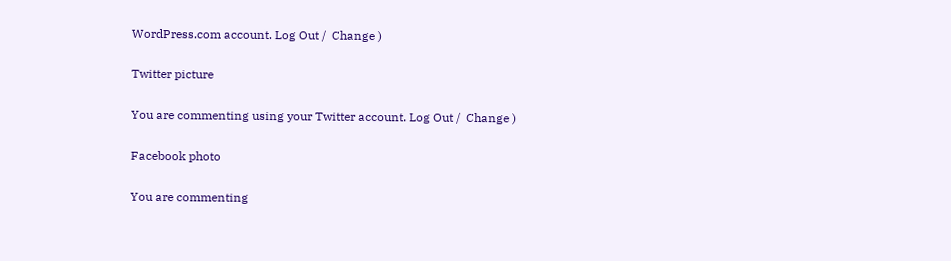WordPress.com account. Log Out /  Change )

Twitter picture

You are commenting using your Twitter account. Log Out /  Change )

Facebook photo

You are commenting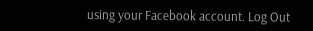using your Facebook account. Log Out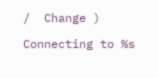/  Change )

Connecting to %s